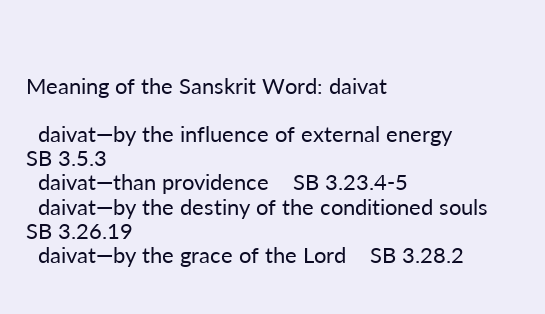Meaning of the Sanskrit Word: daivat

  daivat—by the influence of external energy    SB 3.5.3
  daivat—than providence    SB 3.23.4-5
  daivat—by the destiny of the conditioned souls    SB 3.26.19
  daivat—by the grace of the Lord    SB 3.28.2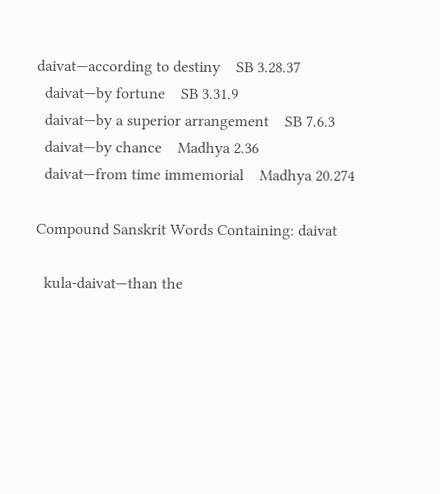daivat—according to destiny    SB 3.28.37
  daivat—by fortune    SB 3.31.9
  daivat—by a superior arrangement    SB 7.6.3
  daivat—by chance    Madhya 2.36
  daivat—from time immemorial    Madhya 20.274

Compound Sanskrit Words Containing: daivat

  kula-daivat—than the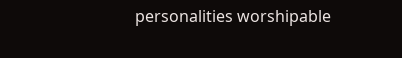personalities worshipable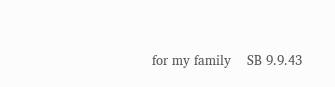for my family    SB 9.9.43